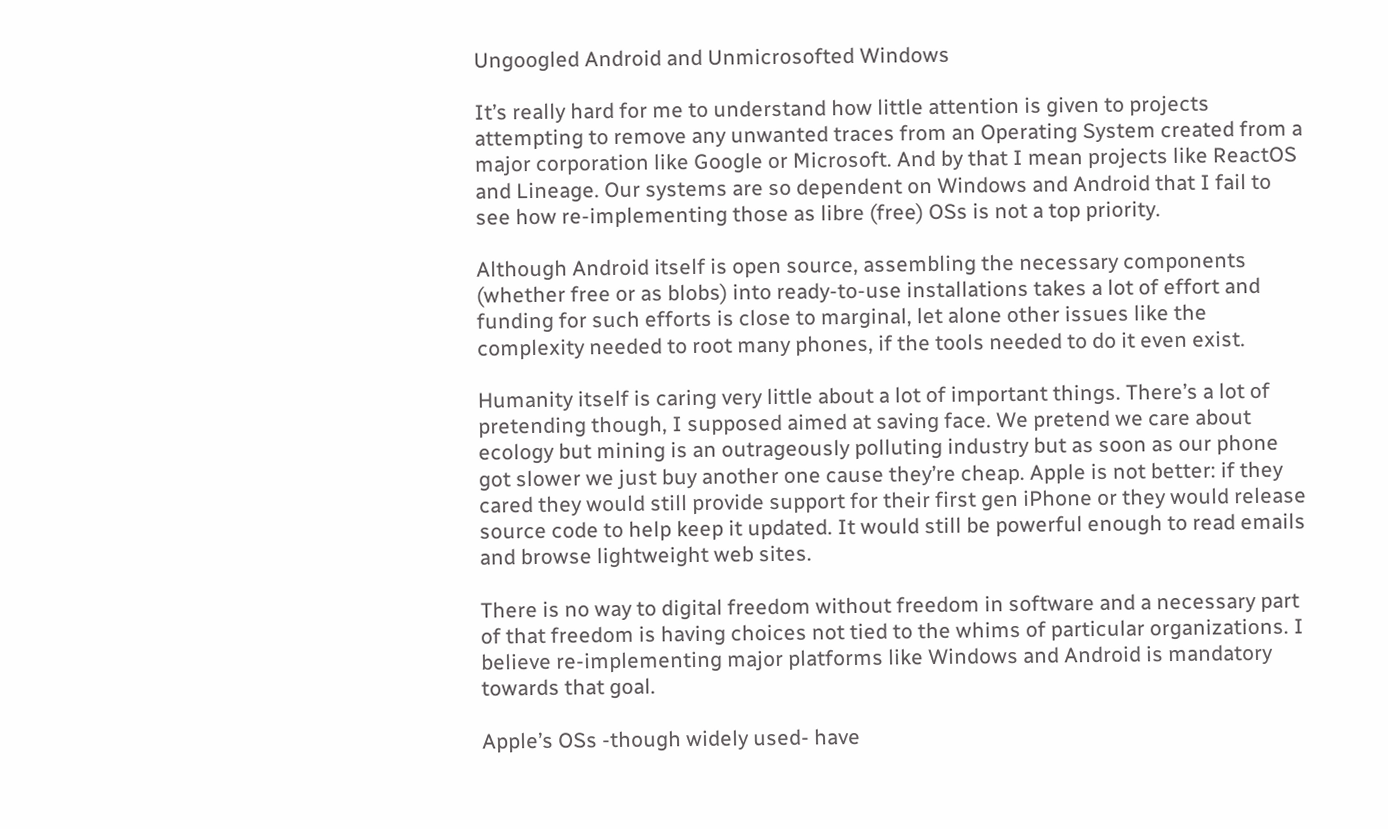Ungoogled Android and Unmicrosofted Windows

It’s really hard for me to understand how little attention is given to projects attempting to remove any unwanted traces from an Operating System created from a major corporation like Google or Microsoft. And by that I mean projects like ReactOS and Lineage. Our systems are so dependent on Windows and Android that I fail to see how re-implementing those as libre (free) OSs is not a top priority.

Although Android itself is open source, assembling the necessary components (whether free or as blobs) into ready-to-use installations takes a lot of effort and funding for such efforts is close to marginal, let alone other issues like the complexity needed to root many phones, if the tools needed to do it even exist.

Humanity itself is caring very little about a lot of important things. There’s a lot of pretending though, I supposed aimed at saving face. We pretend we care about ecology but mining is an outrageously polluting industry but as soon as our phone got slower we just buy another one cause they’re cheap. Apple is not better: if they cared they would still provide support for their first gen iPhone or they would release source code to help keep it updated. It would still be powerful enough to read emails and browse lightweight web sites.

There is no way to digital freedom without freedom in software and a necessary part of that freedom is having choices not tied to the whims of particular organizations. I believe re-implementing major platforms like Windows and Android is mandatory towards that goal.

Apple’s OSs -though widely used- have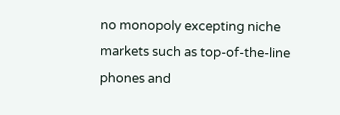no monopoly excepting niche markets such as top-of-the-line phones and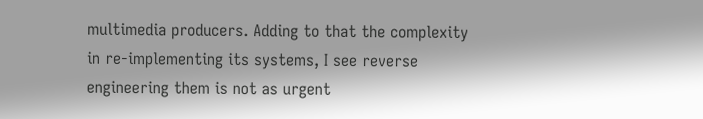multimedia producers. Adding to that the complexity in re-implementing its systems, I see reverse engineering them is not as urgent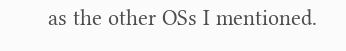as the other OSs I mentioned.